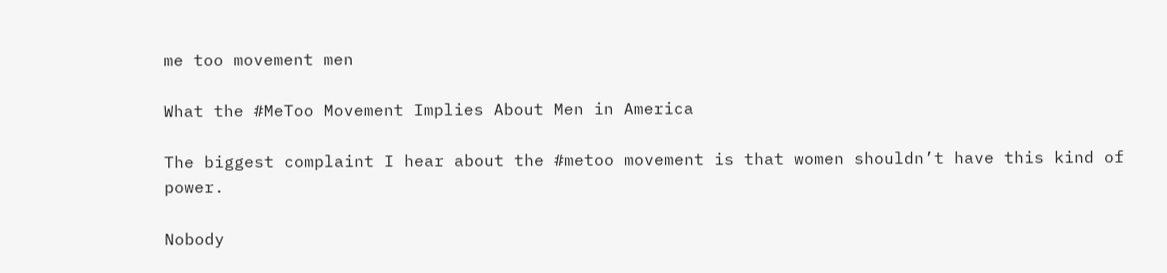me too movement men

What the #MeToo Movement Implies About Men in America

The biggest complaint I hear about the #metoo movement is that women shouldn’t have this kind of power.

Nobody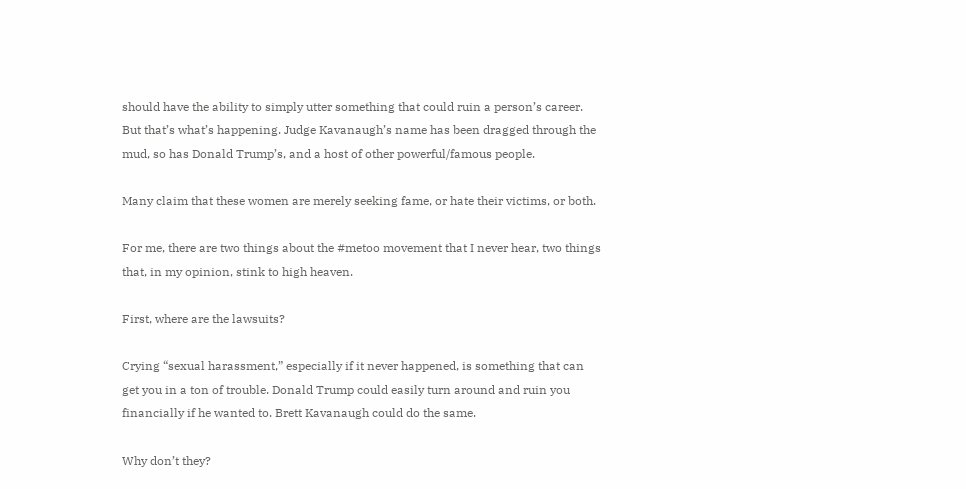should have the ability to simply utter something that could ruin a person’s career. But that’s what’s happening. Judge Kavanaugh’s name has been dragged through the mud, so has Donald Trump’s, and a host of other powerful/famous people.

Many claim that these women are merely seeking fame, or hate their victims, or both.

For me, there are two things about the #metoo movement that I never hear, two things that, in my opinion, stink to high heaven.

First, where are the lawsuits?

Crying “sexual harassment,” especially if it never happened, is something that can get you in a ton of trouble. Donald Trump could easily turn around and ruin you financially if he wanted to. Brett Kavanaugh could do the same.

Why don’t they?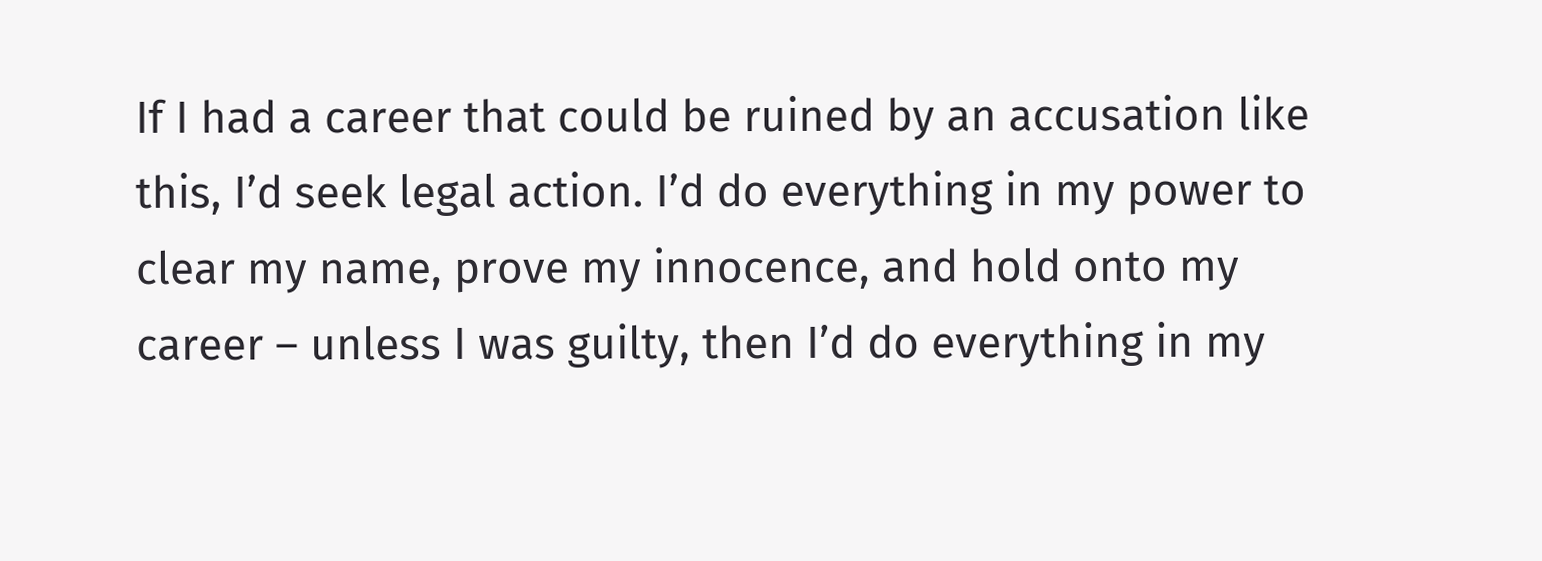If I had a career that could be ruined by an accusation like this, I’d seek legal action. I’d do everything in my power to clear my name, prove my innocence, and hold onto my career – unless I was guilty, then I’d do everything in my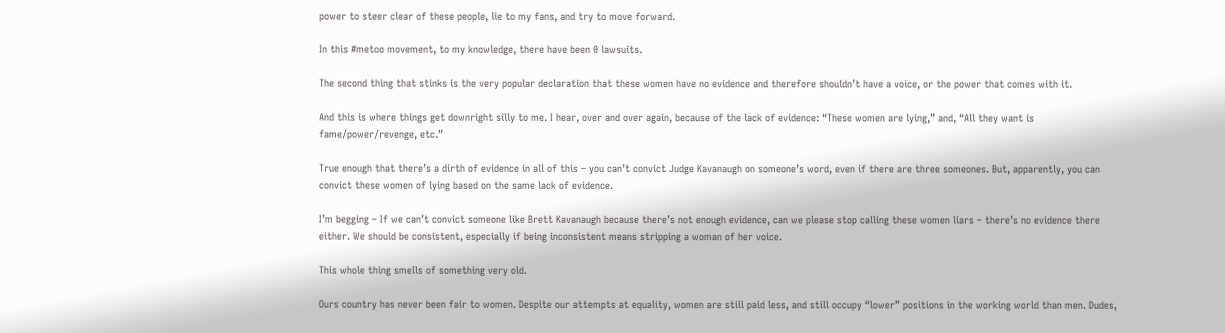power to steer clear of these people, lie to my fans, and try to move forward.

In this #metoo movement, to my knowledge, there have been 0 lawsuits.

The second thing that stinks is the very popular declaration that these women have no evidence and therefore shouldn’t have a voice, or the power that comes with it.

And this is where things get downright silly to me. I hear, over and over again, because of the lack of evidence: “These women are lying,” and, “All they want is fame/power/revenge, etc.”

True enough that there’s a dirth of evidence in all of this – you can’t convict Judge Kavanaugh on someone’s word, even if there are three someones. But, apparently, you can convict these women of lying based on the same lack of evidence.

I’m begging – If we can’t convict someone like Brett Kavanaugh because there’s not enough evidence, can we please stop calling these women liars – there’s no evidence there either. We should be consistent, especially if being inconsistent means stripping a woman of her voice.

This whole thing smells of something very old.

Ours country has never been fair to women. Despite our attempts at equality, women are still paid less, and still occupy “lower” positions in the working world than men. Dudes,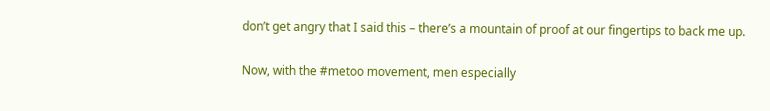don’t get angry that I said this – there’s a mountain of proof at our fingertips to back me up.

Now, with the #metoo movement, men especially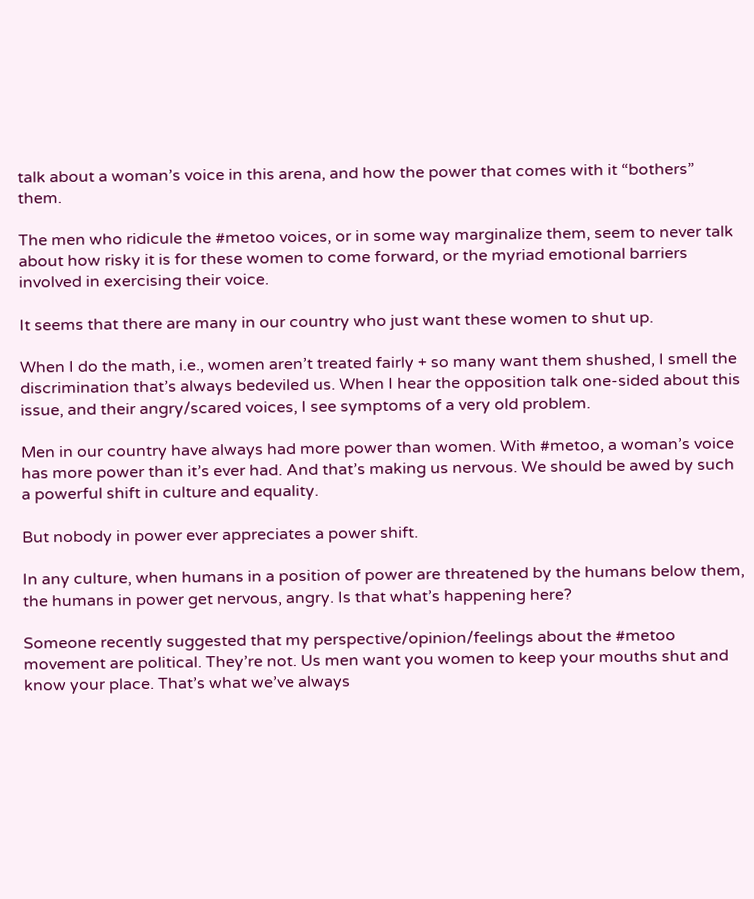talk about a woman’s voice in this arena, and how the power that comes with it “bothers” them.

The men who ridicule the #metoo voices, or in some way marginalize them, seem to never talk about how risky it is for these women to come forward, or the myriad emotional barriers involved in exercising their voice.

It seems that there are many in our country who just want these women to shut up.

When I do the math, i.e., women aren’t treated fairly + so many want them shushed, I smell the discrimination that’s always bedeviled us. When I hear the opposition talk one-sided about this issue, and their angry/scared voices, I see symptoms of a very old problem.

Men in our country have always had more power than women. With #metoo, a woman’s voice has more power than it’s ever had. And that’s making us nervous. We should be awed by such a powerful shift in culture and equality.

But nobody in power ever appreciates a power shift.

In any culture, when humans in a position of power are threatened by the humans below them, the humans in power get nervous, angry. Is that what’s happening here?

Someone recently suggested that my perspective/opinion/feelings about the #metoo movement are political. They’re not. Us men want you women to keep your mouths shut and know your place. That’s what we’ve always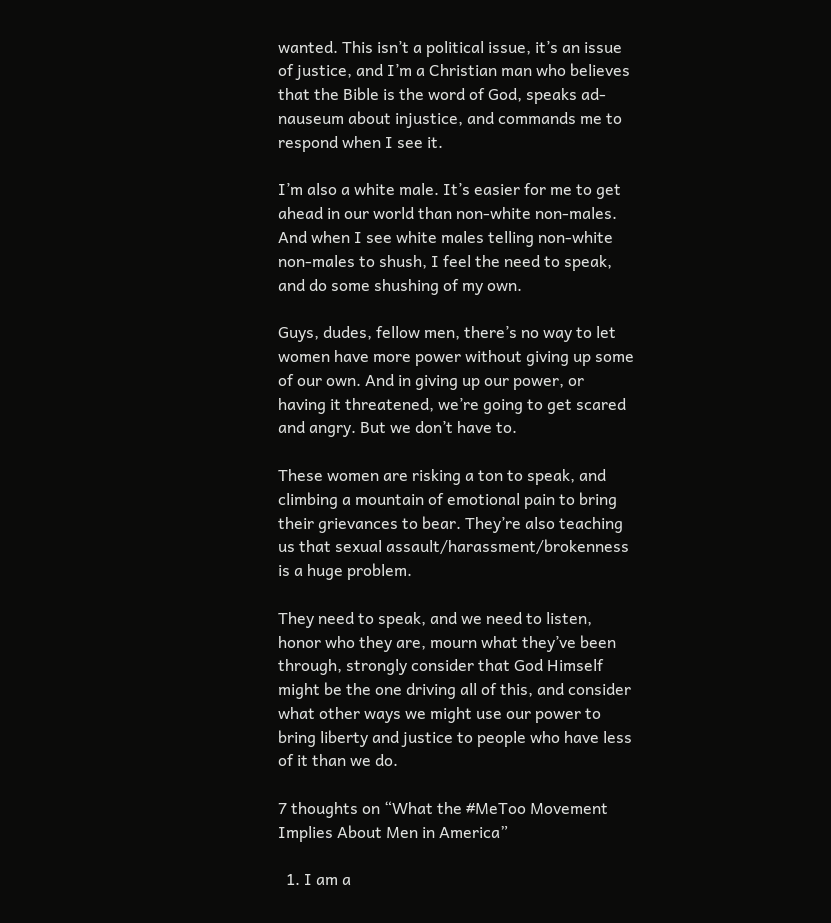wanted. This isn’t a political issue, it’s an issue of justice, and I’m a Christian man who believes that the Bible is the word of God, speaks ad-nauseum about injustice, and commands me to respond when I see it.

I’m also a white male. It’s easier for me to get ahead in our world than non-white non-males. And when I see white males telling non-white non-males to shush, I feel the need to speak, and do some shushing of my own.

Guys, dudes, fellow men, there’s no way to let women have more power without giving up some of our own. And in giving up our power, or having it threatened, we’re going to get scared and angry. But we don’t have to.

These women are risking a ton to speak, and climbing a mountain of emotional pain to bring their grievances to bear. They’re also teaching us that sexual assault/harassment/brokenness is a huge problem.

They need to speak, and we need to listen, honor who they are, mourn what they’ve been through, strongly consider that God Himself might be the one driving all of this, and consider what other ways we might use our power to bring liberty and justice to people who have less of it than we do.

7 thoughts on “What the #MeToo Movement Implies About Men in America”

  1. I am a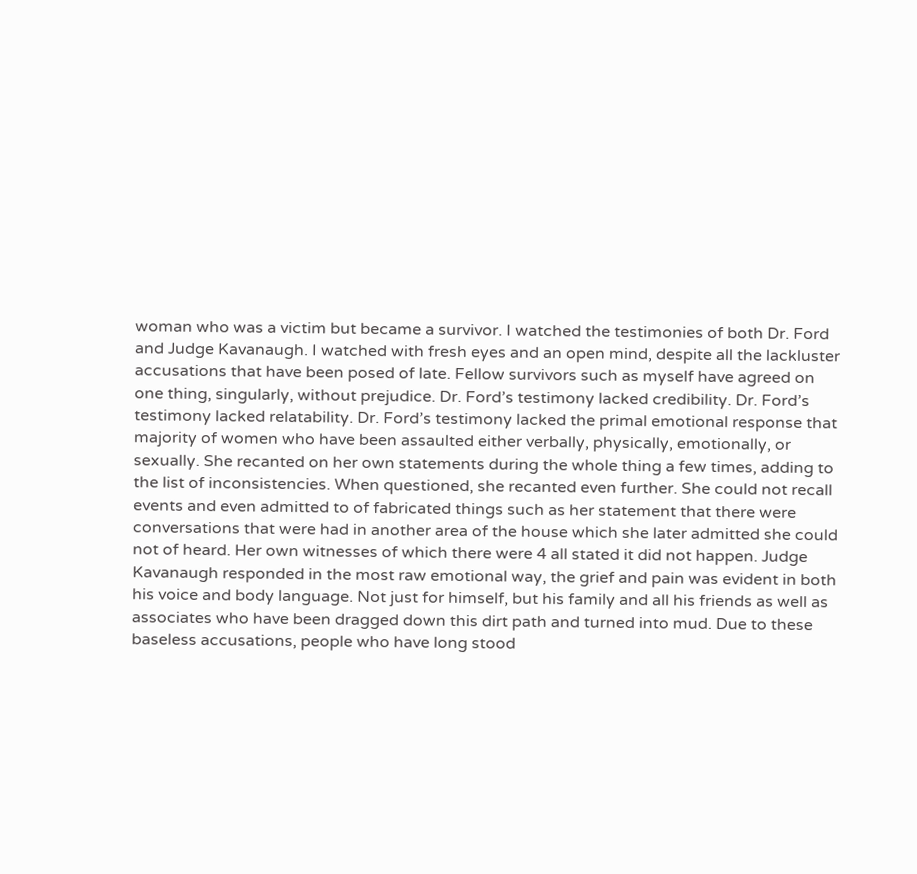woman who was a victim but became a survivor. I watched the testimonies of both Dr. Ford and Judge Kavanaugh. I watched with fresh eyes and an open mind, despite all the lackluster accusations that have been posed of late. Fellow survivors such as myself have agreed on one thing, singularly, without prejudice. Dr. Ford’s testimony lacked credibility. Dr. Ford’s testimony lacked relatability. Dr. Ford’s testimony lacked the primal emotional response that majority of women who have been assaulted either verbally, physically, emotionally, or sexually. She recanted on her own statements during the whole thing a few times, adding to the list of inconsistencies. When questioned, she recanted even further. She could not recall events and even admitted to of fabricated things such as her statement that there were conversations that were had in another area of the house which she later admitted she could not of heard. Her own witnesses of which there were 4 all stated it did not happen. Judge Kavanaugh responded in the most raw emotional way, the grief and pain was evident in both his voice and body language. Not just for himself, but his family and all his friends as well as associates who have been dragged down this dirt path and turned into mud. Due to these baseless accusations, people who have long stood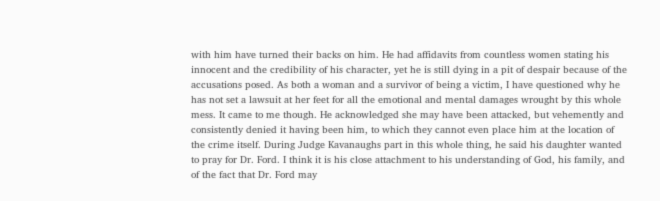with him have turned their backs on him. He had affidavits from countless women stating his innocent and the credibility of his character, yet he is still dying in a pit of despair because of the accusations posed. As both a woman and a survivor of being a victim, I have questioned why he has not set a lawsuit at her feet for all the emotional and mental damages wrought by this whole mess. It came to me though. He acknowledged she may have been attacked, but vehemently and consistently denied it having been him, to which they cannot even place him at the location of the crime itself. During Judge Kavanaughs part in this whole thing, he said his daughter wanted to pray for Dr. Ford. I think it is his close attachment to his understanding of God, his family, and of the fact that Dr. Ford may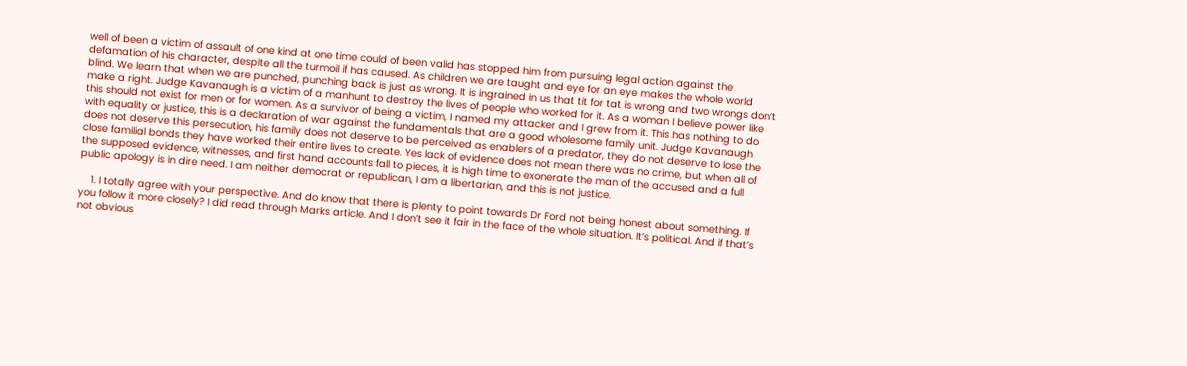well of been a victim of assault of one kind at one time could of been valid has stopped him from pursuing legal action against the defamation of his character, despite all the turmoil if has caused. As children we are taught and eye for an eye makes the whole world blind. We learn that when we are punched, punching back is just as wrong. It is ingrained in us that tit for tat is wrong and two wrongs don’t make a right. Judge Kavanaugh is a victim of a manhunt to destroy the lives of people who worked for it. As a woman I believe power like this should not exist for men or for women. As a survivor of being a victim, I named my attacker and I grew from it. This has nothing to do with equality or justice, this is a declaration of war against the fundamentals that are a good wholesome family unit. Judge Kavanaugh does not deserve this persecution, his family does not deserve to be perceived as enablers of a predator, they do not deserve to lose the close familial bonds they have worked their entire lives to create. Yes lack of evidence does not mean there was no crime, but when all of the supposed evidence, witnesses, and first hand accounts fall to pieces, it is high time to exonerate the man of the accused and a full public apology is in dire need. I am neither democrat or republican, I am a libertarian, and this is not justice.

    1. I totally agree with your perspective. And do know that there is plenty to point towards Dr Ford not being honest about something. If you follow it more closely? I did read through Marks article. And I don’t see it fair in the face of the whole situation. It’s political. And if that’s not obvious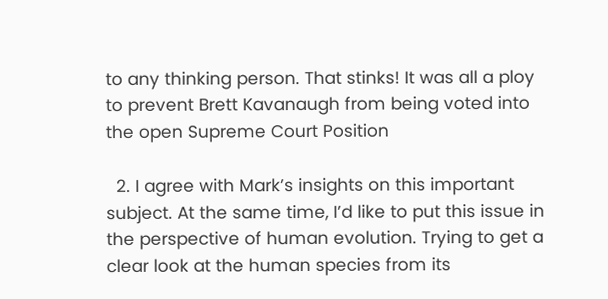to any thinking person. That stinks! It was all a ploy to prevent Brett Kavanaugh from being voted into the open Supreme Court Position

  2. I agree with Mark’s insights on this important subject. At the same time, I’d like to put this issue in the perspective of human evolution. Trying to get a clear look at the human species from its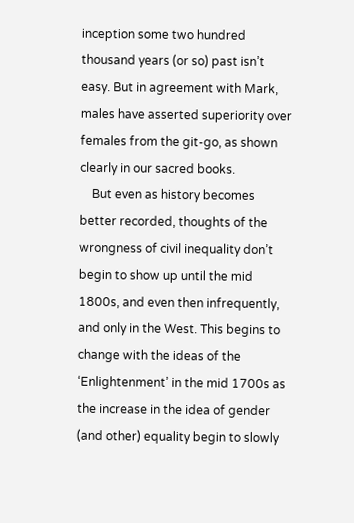inception some two hundred thousand years (or so) past isn’t easy. But in agreement with Mark, males have asserted superiority over females from the git-go, as shown clearly in our sacred books.
    But even as history becomes better recorded, thoughts of the wrongness of civil inequality don’t begin to show up until the mid 1800s, and even then infrequently, and only in the West. This begins to change with the ideas of the ‘Enlightenment’ in the mid 1700s as the increase in the idea of gender (and other) equality begin to slowly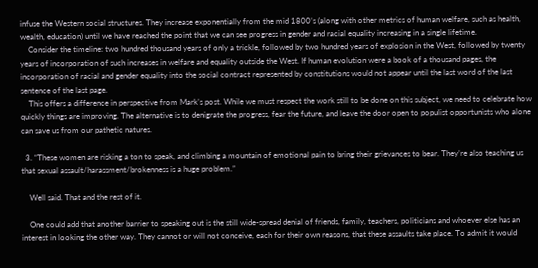infuse the Western social structures. They increase exponentially from the mid 1800’s (along with other metrics of human welfare, such as health, wealth, education) until we have reached the point that we can see progress in gender and racial equality increasing in a single lifetime.
    Consider the timeline: two hundred thousand years of only a trickle, followed by two hundred years of explosion in the West, followed by twenty years of incorporation of such increases in welfare and equality outside the West. If human evolution were a book of a thousand pages, the incorporation of racial and gender equality into the social contract represented by constitutions would not appear until the last word of the last sentence of the last page.
    This offers a difference in perspective from Mark’s post. While we must respect the work still to be done on this subject, we need to celebrate how quickly things are improving. The alternative is to denigrate the progress, fear the future, and leave the door open to populist opportunists who alone can save us from our pathetic natures.

  3. “These women are risking a ton to speak, and climbing a mountain of emotional pain to bring their grievances to bear. They’re also teaching us that sexual assault/harassment/brokenness is a huge problem.”

    Well said. That and the rest of it.

    One could add that another barrier to speaking out is the still wide-spread denial of friends, family, teachers, politicians and whoever else has an interest in looking the other way. They cannot or will not conceive, each for their own reasons, that these assaults take place. To admit it would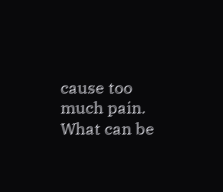cause too much pain. What can be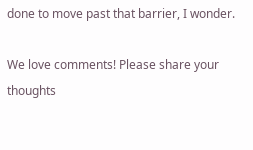done to move past that barrier, I wonder.

We love comments! Please share your thoughts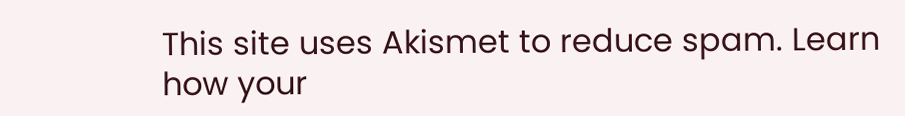This site uses Akismet to reduce spam. Learn how your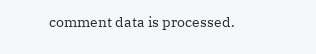comment data is processed.